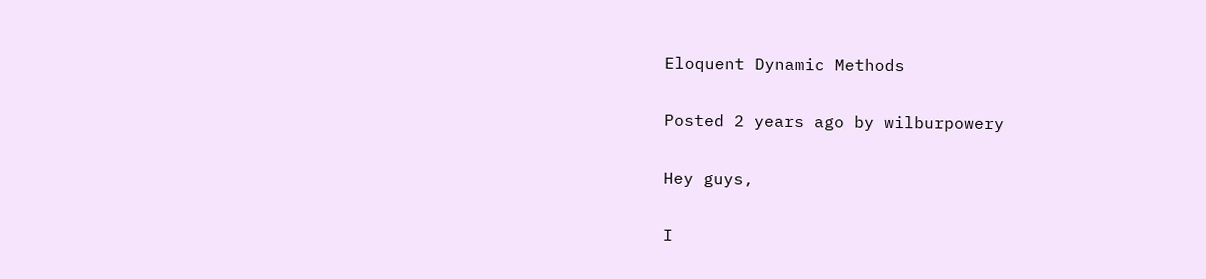Eloquent Dynamic Methods

Posted 2 years ago by wilburpowery

Hey guys,

I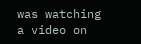was watching a video on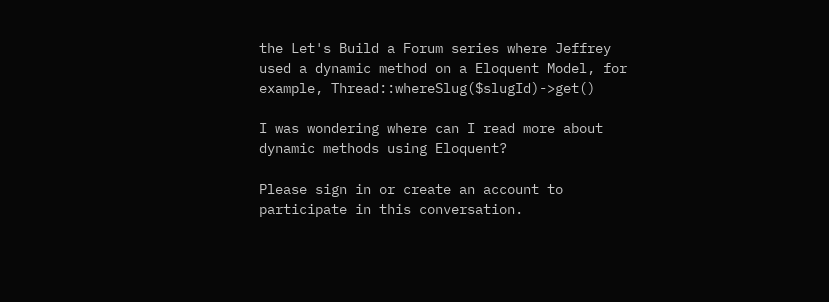the Let's Build a Forum series where Jeffrey used a dynamic method on a Eloquent Model, for example, Thread::whereSlug($slugId)->get()

I was wondering where can I read more about dynamic methods using Eloquent?

Please sign in or create an account to participate in this conversation.